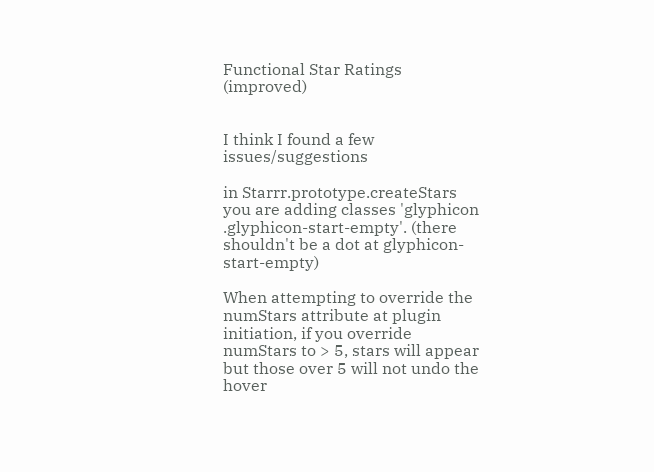Functional Star Ratings (improved)


I think I found a few issues/suggestions

in Starrr.prototype.createStars you are adding classes 'glyphicon .glyphicon-start-empty'. (there shouldn't be a dot at glyphicon-start-empty)

When attempting to override the numStars attribute at plugin initiation, if you override numStars to > 5, stars will appear but those over 5 will not undo the hover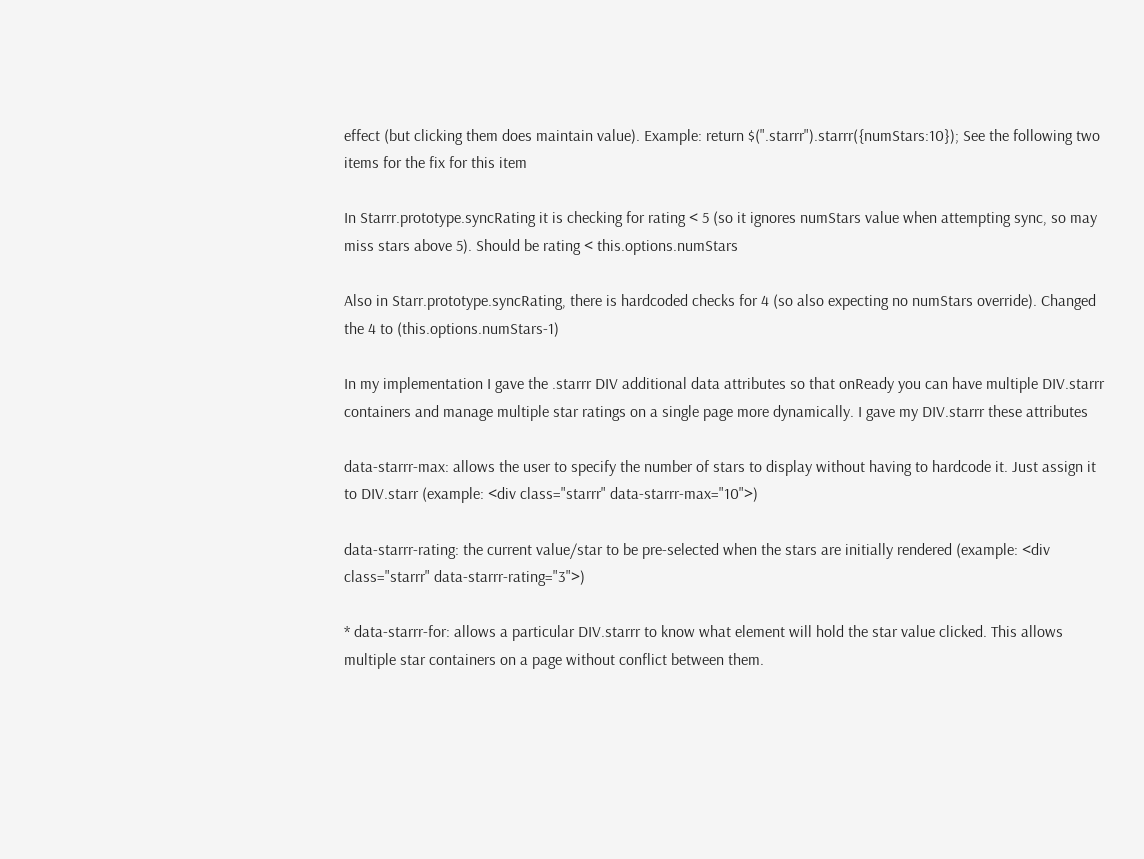effect (but clicking them does maintain value). Example: return $(".starrr").starrr({numStars:10}); See the following two items for the fix for this item

In Starrr.prototype.syncRating it is checking for rating < 5 (so it ignores numStars value when attempting sync, so may miss stars above 5). Should be rating < this.options.numStars

Also in Starr.prototype.syncRating, there is hardcoded checks for 4 (so also expecting no numStars override). Changed the 4 to (this.options.numStars-1)

In my implementation I gave the .starrr DIV additional data attributes so that onReady you can have multiple DIV.starrr containers and manage multiple star ratings on a single page more dynamically. I gave my DIV.starrr these attributes

data-starrr-max: allows the user to specify the number of stars to display without having to hardcode it. Just assign it to DIV.starr (example: <div class="starrr" data-starrr-max="10">)

data-starrr-rating: the current value/star to be pre-selected when the stars are initially rendered (example: <div class="starrr" data-starrr-rating="3">)

* data-starrr-for: allows a particular DIV.starrr to know what element will hold the star value clicked. This allows multiple star containers on a page without conflict between them.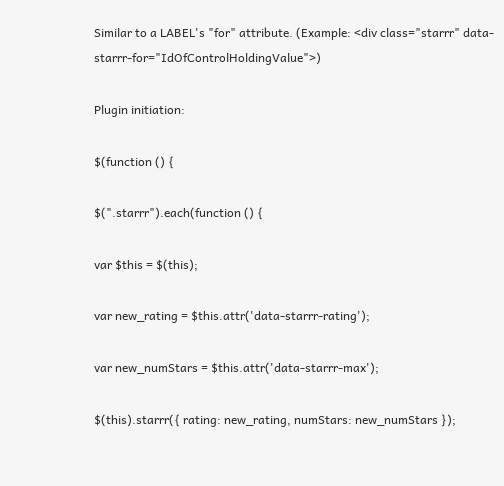Similar to a LABEL's "for" attribute. (Example: <div class="starrr" data-starrr-for="IdOfControlHoldingValue">)

Plugin initiation:

$(function () {

$(".starrr").each(function () {

var $this = $(this);

var new_rating = $this.attr('data-starrr-rating');

var new_numStars = $this.attr('data-starrr-max');

$(this).starrr({ rating: new_rating, numStars: new_numStars });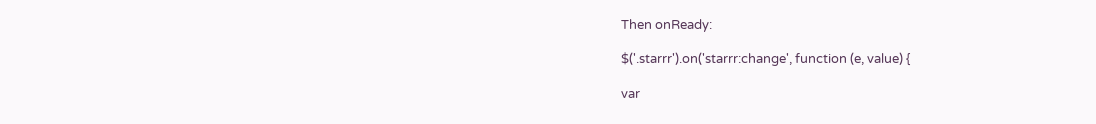Then onReady:

$('.starrr').on('starrr:change', function (e, value) {

var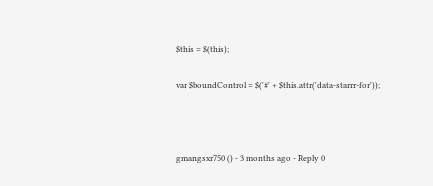$this = $(this);

var $boundControl = $('#' + $this.attr('data-starrr-for'));



gmangsxr750 () - 3 months ago - Reply 0